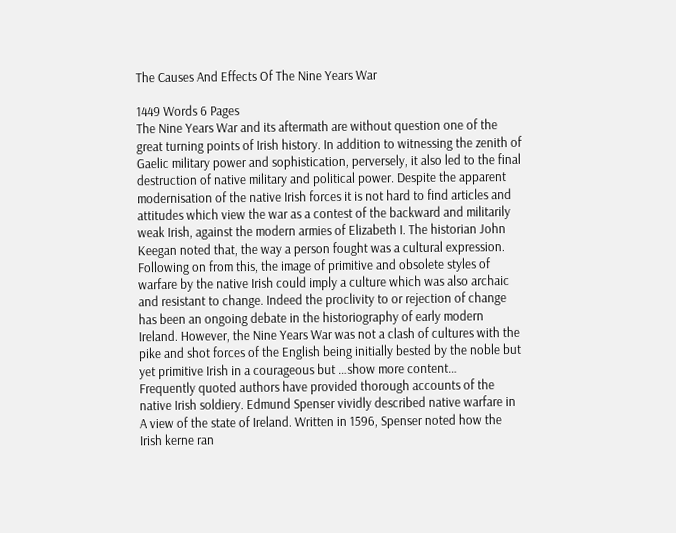The Causes And Effects Of The Nine Years War

1449 Words 6 Pages
The Nine Years War and its aftermath are without question one of the great turning points of Irish history. In addition to witnessing the zenith of Gaelic military power and sophistication, perversely, it also led to the final destruction of native military and political power. Despite the apparent modernisation of the native Irish forces it is not hard to find articles and attitudes which view the war as a contest of the backward and militarily weak Irish, against the modern armies of Elizabeth I. The historian John Keegan noted that, the way a person fought was a cultural expression. Following on from this, the image of primitive and obsolete styles of warfare by the native Irish could imply a culture which was also archaic and resistant to change. Indeed the proclivity to or rejection of change has been an ongoing debate in the historiography of early modern Ireland. However, the Nine Years War was not a clash of cultures with the pike and shot forces of the English being initially bested by the noble but yet primitive Irish in a courageous but …show more content…
Frequently quoted authors have provided thorough accounts of the native Irish soldiery. Edmund Spenser vividly described native warfare in A view of the state of Ireland. Written in 1596, Spenser noted how the Irish kerne ran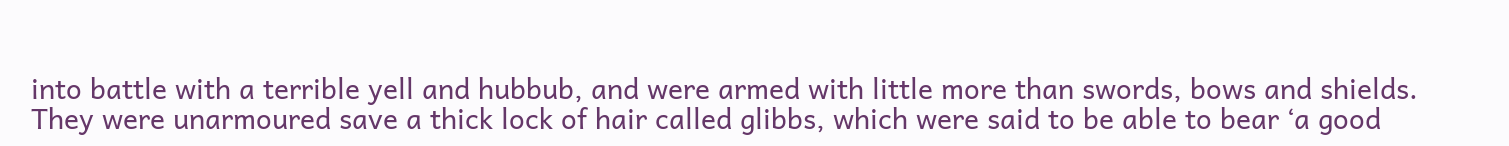into battle with a terrible yell and hubbub, and were armed with little more than swords, bows and shields. They were unarmoured save a thick lock of hair called glibbs, which were said to be able to bear ‘a good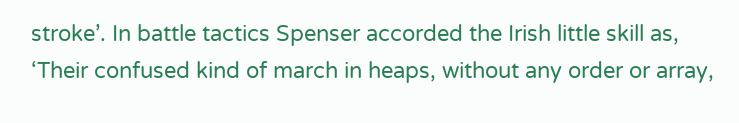stroke’. In battle tactics Spenser accorded the Irish little skill as, ‘Their confused kind of march in heaps, without any order or array,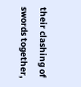their clashing of swords together,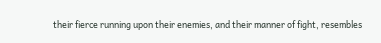their fierce running upon their enemies, and their manner of fight, resembles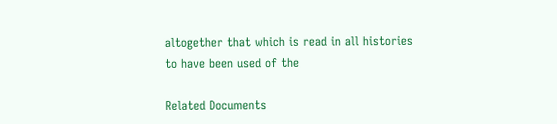altogether that which is read in all histories to have been used of the

Related Documents